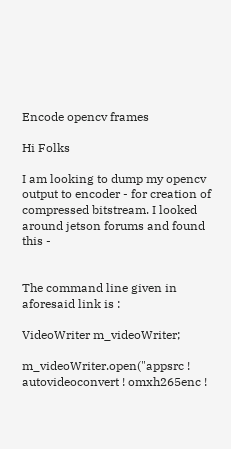Encode opencv frames

Hi Folks

I am looking to dump my opencv output to encoder - for creation of compressed bitstream. I looked around jetson forums and found this -


The command line given in aforesaid link is :

VideoWriter m_videoWriter;

m_videoWriter.open("appsrc ! autovideoconvert ! omxh265enc !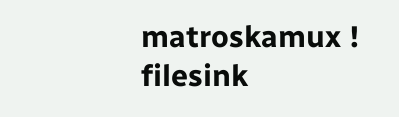matroskamux ! filesink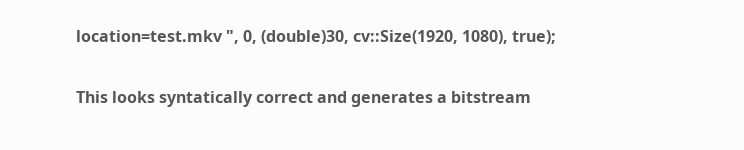location=test.mkv ", 0, (double)30, cv::Size(1920, 1080), true);

This looks syntatically correct and generates a bitstream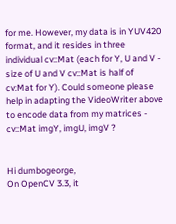for me. However, my data is in YUV420 format, and it resides in three individual cv::Mat (each for Y, U and V - size of U and V cv::Mat is half of cv:Mat for Y). Could someone please help in adapting the VideoWriter above to encode data from my matrices - cv::Mat imgY, imgU, imgV ?


Hi dumbogeorge,
On OpenCV 3.3, it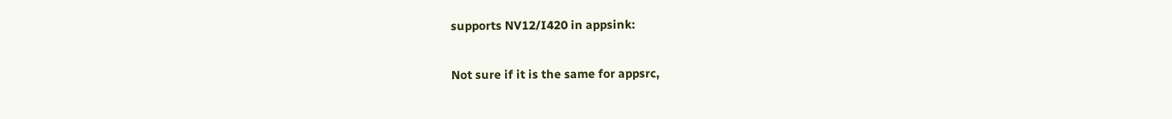supports NV12/I420 in appsink:

Not sure if it is the same for appsrc,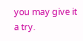you may give it a try.